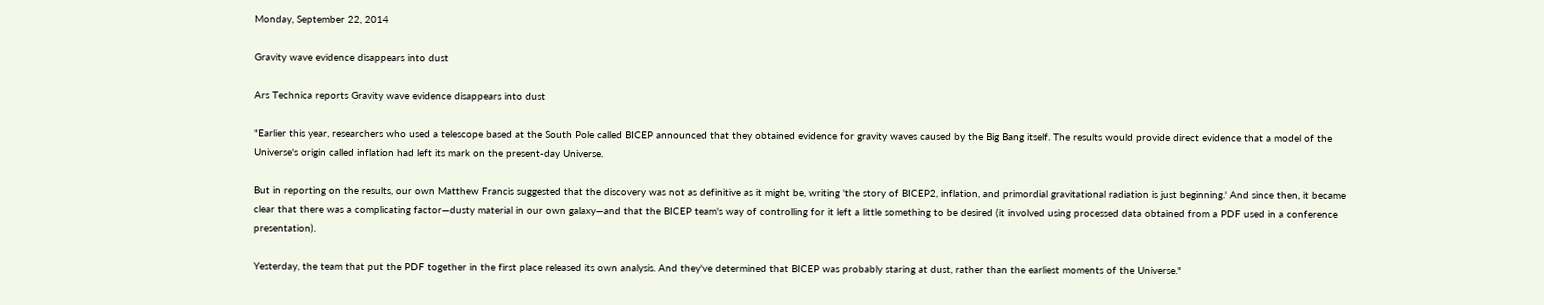Monday, September 22, 2014

Gravity wave evidence disappears into dust

Ars Technica reports Gravity wave evidence disappears into dust

"Earlier this year, researchers who used a telescope based at the South Pole called BICEP announced that they obtained evidence for gravity waves caused by the Big Bang itself. The results would provide direct evidence that a model of the Universe's origin called inflation had left its mark on the present-day Universe.

But in reporting on the results, our own Matthew Francis suggested that the discovery was not as definitive as it might be, writing 'the story of BICEP2, inflation, and primordial gravitational radiation is just beginning.' And since then, it became clear that there was a complicating factor—dusty material in our own galaxy—and that the BICEP team's way of controlling for it left a little something to be desired (it involved using processed data obtained from a PDF used in a conference presentation).

Yesterday, the team that put the PDF together in the first place released its own analysis. And they've determined that BICEP was probably staring at dust, rather than the earliest moments of the Universe."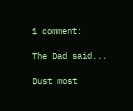1 comment:

The Dad said...

Dust most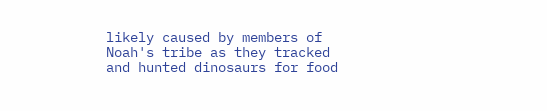likely caused by members of Noah's tribe as they tracked and hunted dinosaurs for food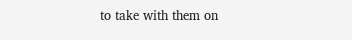to take with them on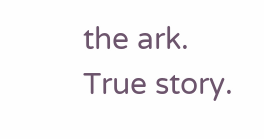the ark. True story.